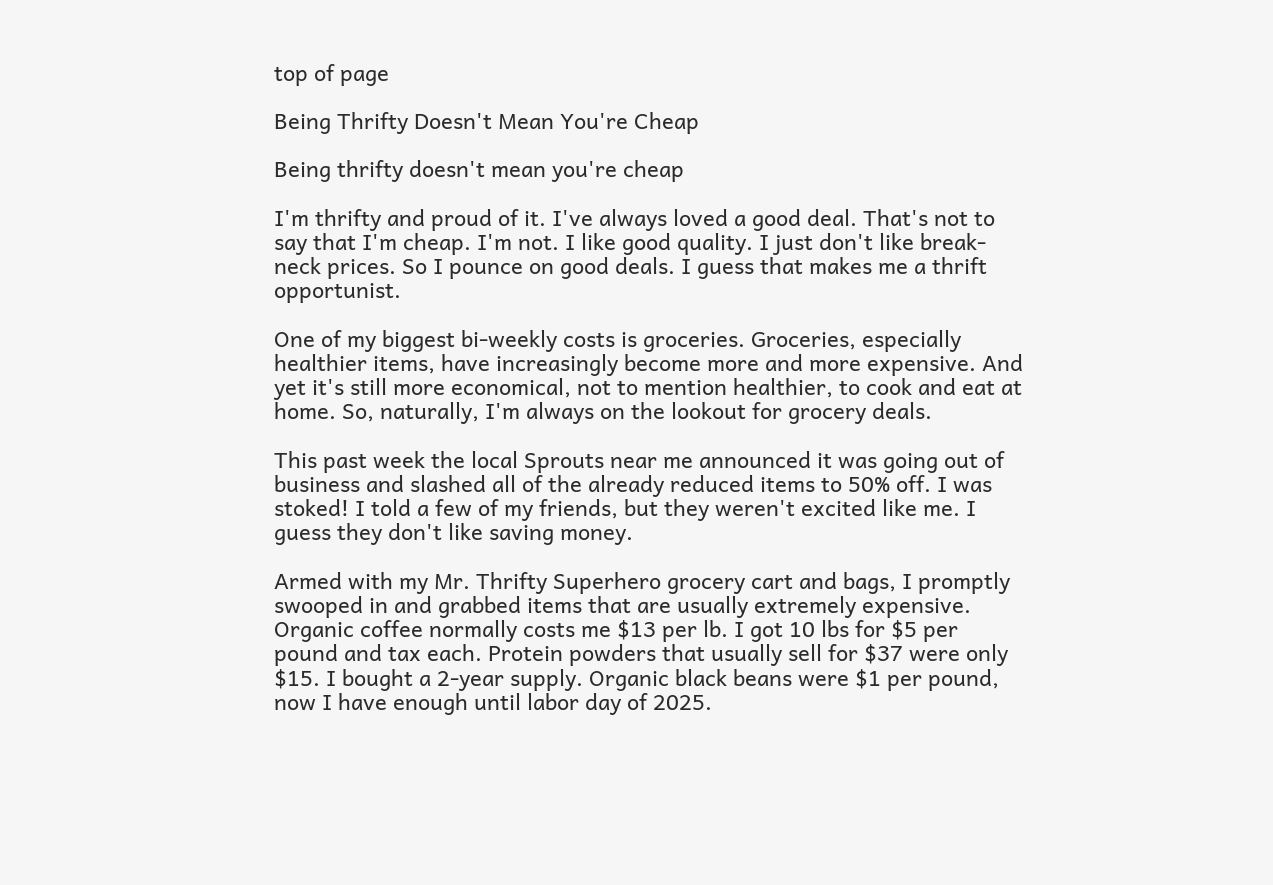top of page

Being Thrifty Doesn't Mean You're Cheap

Being thrifty doesn't mean you're cheap

I'm thrifty and proud of it. I've always loved a good deal. That's not to say that I'm cheap. I'm not. I like good quality. I just don't like break-neck prices. So I pounce on good deals. I guess that makes me a thrift opportunist.

One of my biggest bi-weekly costs is groceries. Groceries, especially healthier items, have increasingly become more and more expensive. And yet it's still more economical, not to mention healthier, to cook and eat at home. So, naturally, I'm always on the lookout for grocery deals.

This past week the local Sprouts near me announced it was going out of business and slashed all of the already reduced items to 50% off. I was stoked! I told a few of my friends, but they weren't excited like me. I guess they don't like saving money.

Armed with my Mr. Thrifty Superhero grocery cart and bags, I promptly swooped in and grabbed items that are usually extremely expensive. Organic coffee normally costs me $13 per lb. I got 10 lbs for $5 per pound and tax each. Protein powders that usually sell for $37 were only $15. I bought a 2-year supply. Organic black beans were $1 per pound, now I have enough until labor day of 2025.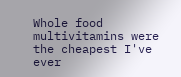Whole food multivitamins were the cheapest I've ever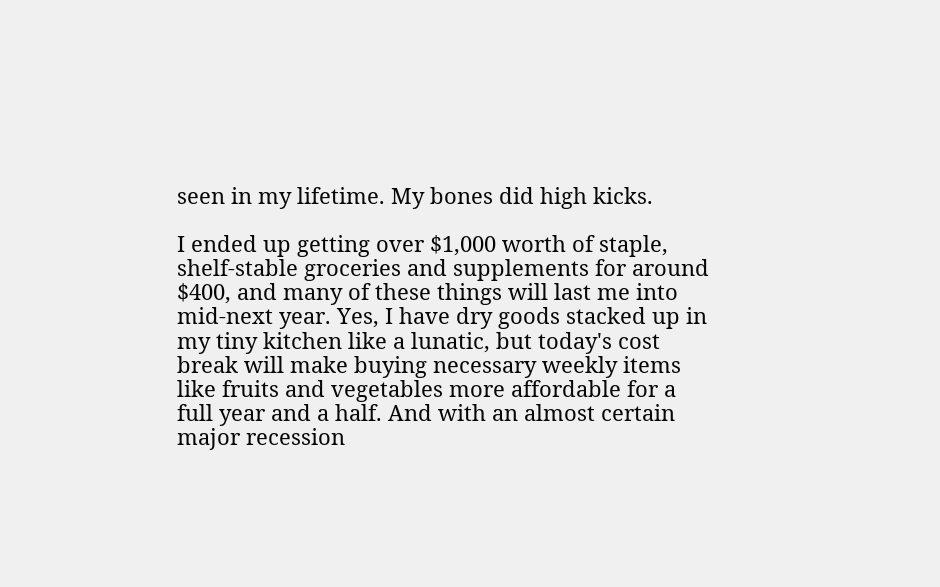seen in my lifetime. My bones did high kicks.

I ended up getting over $1,000 worth of staple, shelf-stable groceries and supplements for around $400, and many of these things will last me into mid-next year. Yes, I have dry goods stacked up in my tiny kitchen like a lunatic, but today's cost break will make buying necessary weekly items like fruits and vegetables more affordable for a full year and a half. And with an almost certain major recession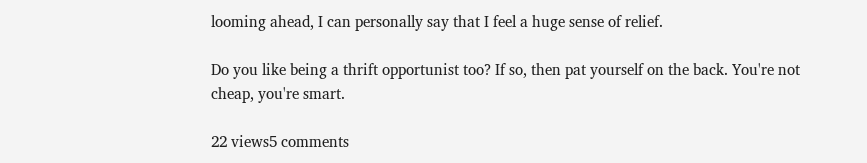looming ahead, I can personally say that I feel a huge sense of relief.

Do you like being a thrift opportunist too? If so, then pat yourself on the back. You're not cheap, you're smart.

22 views5 comments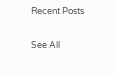Recent Posts

See All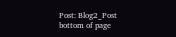Post: Blog2_Post
bottom of page